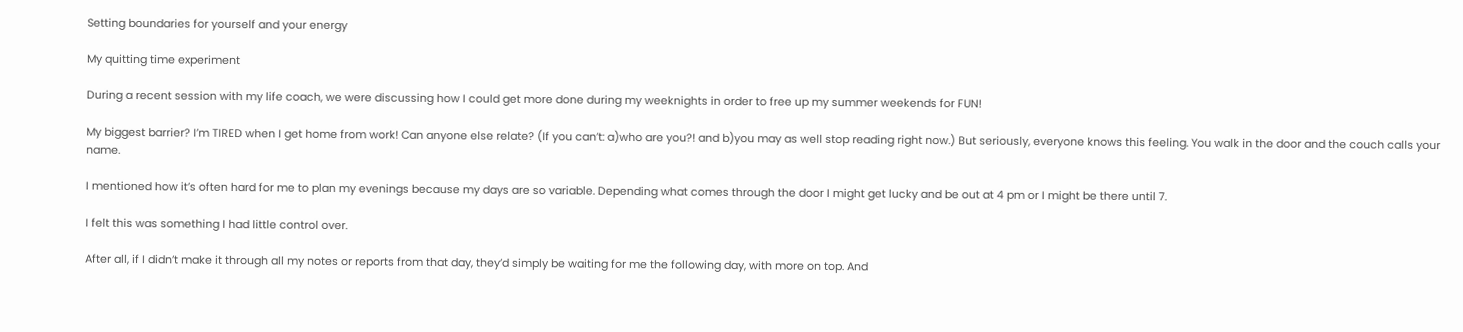Setting boundaries for yourself and your energy

My quitting time experiment

During a recent session with my life coach, we were discussing how I could get more done during my weeknights in order to free up my summer weekends for FUN!

My biggest barrier? I’m TIRED when I get home from work! Can anyone else relate? (If you can’t: a)who are you?! and b)you may as well stop reading right now.) But seriously, everyone knows this feeling. You walk in the door and the couch calls your name.

I mentioned how it’s often hard for me to plan my evenings because my days are so variable. Depending what comes through the door I might get lucky and be out at 4 pm or I might be there until 7.

I felt this was something I had little control over.

After all, if I didn’t make it through all my notes or reports from that day, they’d simply be waiting for me the following day, with more on top. And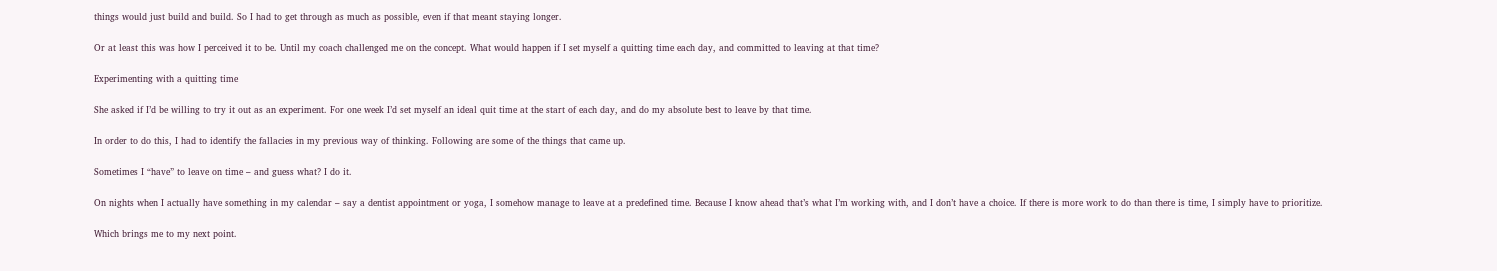things would just build and build. So I had to get through as much as possible, even if that meant staying longer.

Or at least this was how I perceived it to be. Until my coach challenged me on the concept. What would happen if I set myself a quitting time each day, and committed to leaving at that time?

Experimenting with a quitting time

She asked if I’d be willing to try it out as an experiment. For one week I’d set myself an ideal quit time at the start of each day, and do my absolute best to leave by that time.

In order to do this, I had to identify the fallacies in my previous way of thinking. Following are some of the things that came up.

Sometimes I “have” to leave on time – and guess what? I do it.

On nights when I actually have something in my calendar – say a dentist appointment or yoga, I somehow manage to leave at a predefined time. Because I know ahead that’s what I’m working with, and I don’t have a choice. If there is more work to do than there is time, I simply have to prioritize.

Which brings me to my next point.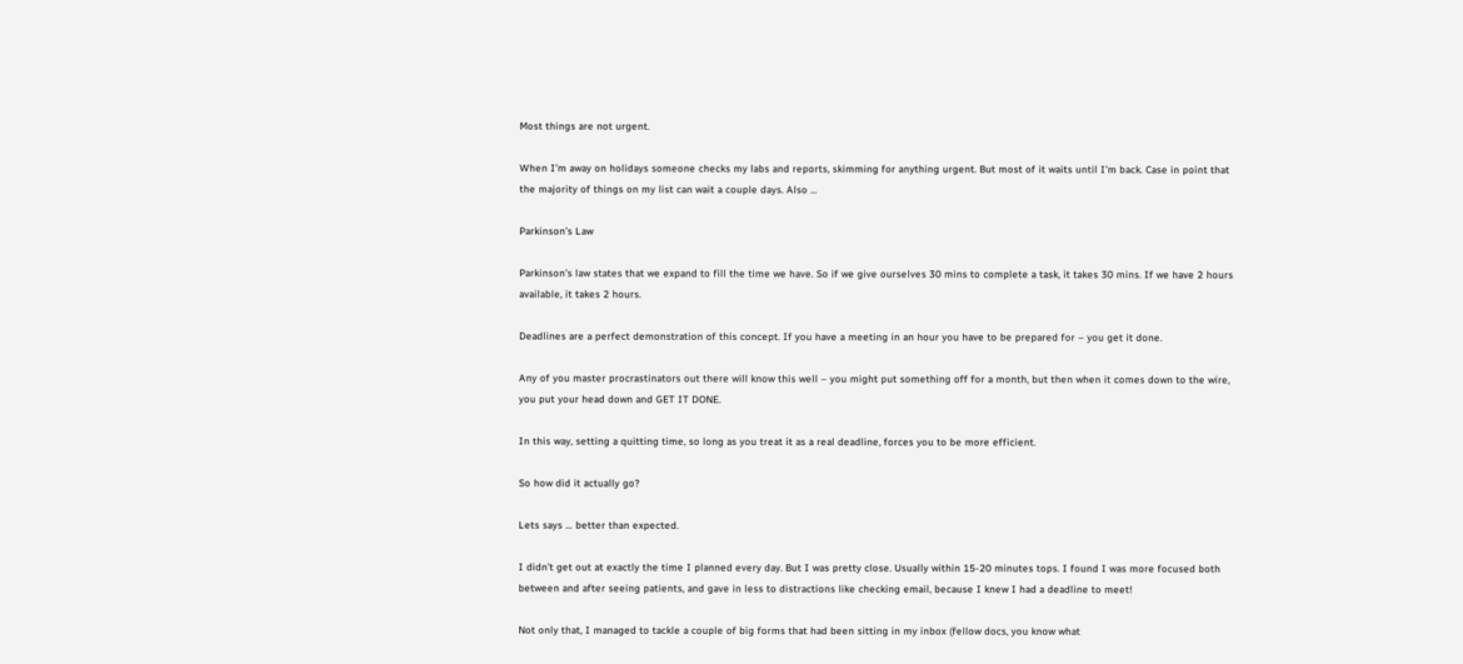Most things are not urgent.

When I’m away on holidays someone checks my labs and reports, skimming for anything urgent. But most of it waits until I’m back. Case in point that the majority of things on my list can wait a couple days. Also …

Parkinson’s Law

Parkinson’s law states that we expand to fill the time we have. So if we give ourselves 30 mins to complete a task, it takes 30 mins. If we have 2 hours available, it takes 2 hours.

Deadlines are a perfect demonstration of this concept. If you have a meeting in an hour you have to be prepared for – you get it done.

Any of you master procrastinators out there will know this well – you might put something off for a month, but then when it comes down to the wire, you put your head down and GET IT DONE.

In this way, setting a quitting time, so long as you treat it as a real deadline, forces you to be more efficient.

So how did it actually go?

Lets says … better than expected.

I didn’t get out at exactly the time I planned every day. But I was pretty close. Usually within 15-20 minutes tops. I found I was more focused both between and after seeing patients, and gave in less to distractions like checking email, because I knew I had a deadline to meet!

Not only that, I managed to tackle a couple of big forms that had been sitting in my inbox (fellow docs, you know what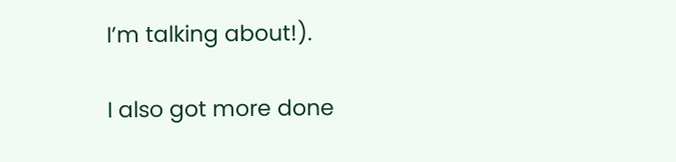I’m talking about!).

I also got more done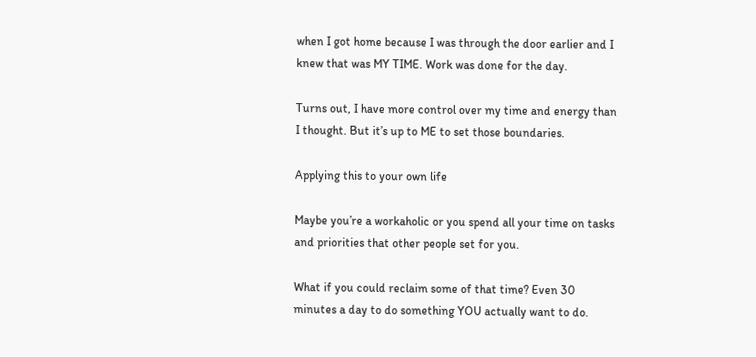when I got home because I was through the door earlier and I knew that was MY TIME. Work was done for the day.

Turns out, I have more control over my time and energy than I thought. But it’s up to ME to set those boundaries.

Applying this to your own life

Maybe you’re a workaholic or you spend all your time on tasks and priorities that other people set for you.

What if you could reclaim some of that time? Even 30 minutes a day to do something YOU actually want to do.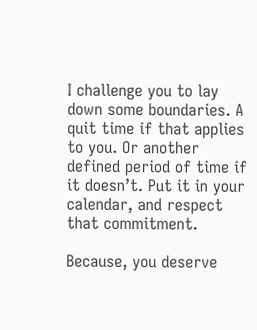I challenge you to lay down some boundaries. A quit time if that applies to you. Or another defined period of time if it doesn’t. Put it in your calendar, and respect that commitment.

Because, you deserve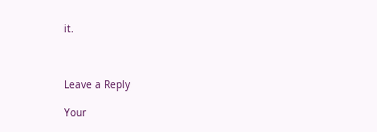it.



Leave a Reply

Your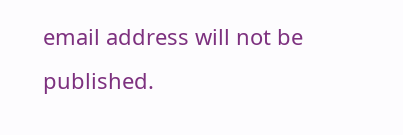email address will not be published.